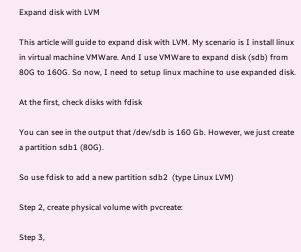Expand disk with LVM

This article will guide to expand disk with LVM. My scenario is I install linux in virtual machine VMWare. And I use VMWare to expand disk (sdb) from 80G to 160G. So now, I need to setup linux machine to use expanded disk.

At the first, check disks with fdisk

You can see in the output that /dev/sdb is 160 Gb. However, we just create a partition sdb1 (80G).

So use fdisk to add a new partition sdb2  (type Linux LVM)

Step 2, create physical volume with pvcreate:

Step 3,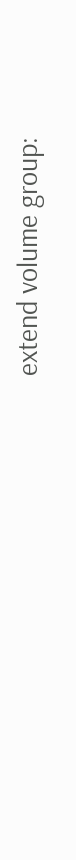extend volume group: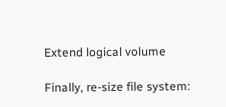Extend logical volume

Finally, re-size file system: